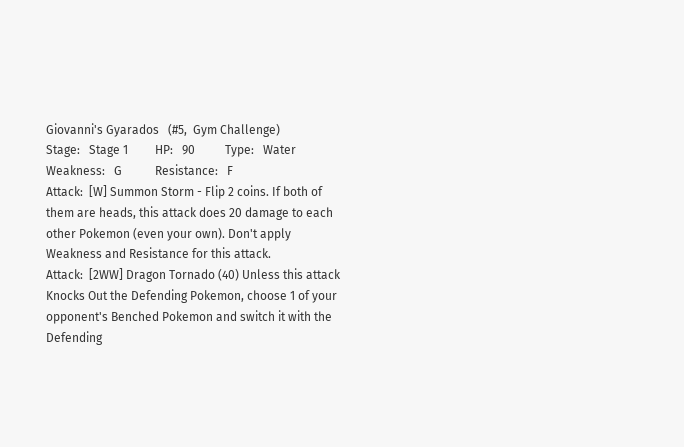Giovanni's Gyarados   (#5,  Gym Challenge)
Stage:   Stage 1         HP:   90          Type:   Water           Weakness:   G           Resistance:   F
Attack:  [W] Summon Storm - Flip 2 coins. If both of them are heads, this attack does 20 damage to each other Pokemon (even your own). Don't apply Weakness and Resistance for this attack.
Attack:  [2WW] Dragon Tornado (40) Unless this attack Knocks Out the Defending Pokemon, choose 1 of your opponent's Benched Pokemon and switch it with the Defending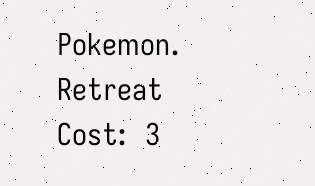Pokemon.
Retreat Cost:  3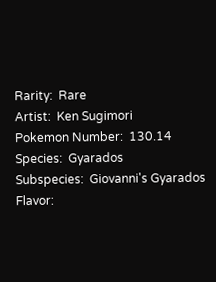Rarity:  Rare
Artist:  Ken Sugimori
Pokemon Number:  130.14
Species:  Gyarados
Subspecies:  Giovanni's Gyarados
Flavor: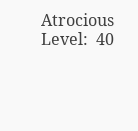Atrocious
Level:  40